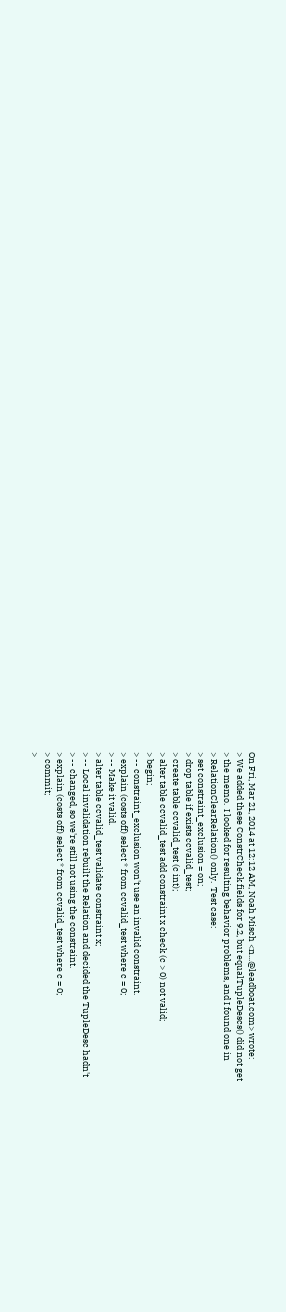On Fri, Mar 21, 2014 at 12:12 AM, Noah Misch <n...@leadboat.com> wrote:
> We added these ConstrCheck fields for 9.2, but equalTupleDescs() did not get
> the memo.  I looked for resulting behavior problems, and I found one in
> RelationClearRelation() only.  Test case:
> set constraint_exclusion = on;
> drop table if exists ccvalid_test;
> create table ccvalid_test (c int);
> alter table ccvalid_test add constraint x check (c > 0) not valid;
> begin;
> -- constraint_exclusion won't use an invalid constraint.
> explain (costs off) select * from ccvalid_test where c = 0;
> -- Make it valid.
> alter table ccvalid_test validate constraint x;
> -- Local invalidation rebuilt the Relation and decided the TupleDesc hadn't
> -- changed, so we're still not using the constraint.
> explain (costs off) select * from ccvalid_test where c = 0;
> commit;
>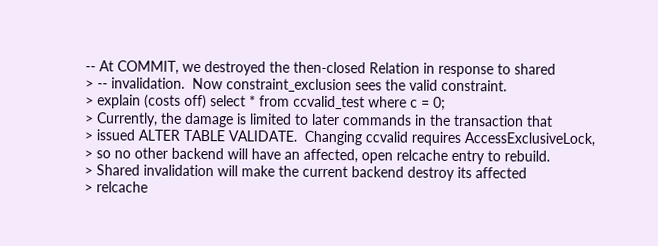-- At COMMIT, we destroyed the then-closed Relation in response to shared
> -- invalidation.  Now constraint_exclusion sees the valid constraint.
> explain (costs off) select * from ccvalid_test where c = 0;
> Currently, the damage is limited to later commands in the transaction that
> issued ALTER TABLE VALIDATE.  Changing ccvalid requires AccessExclusiveLock,
> so no other backend will have an affected, open relcache entry to rebuild.
> Shared invalidation will make the current backend destroy its affected
> relcache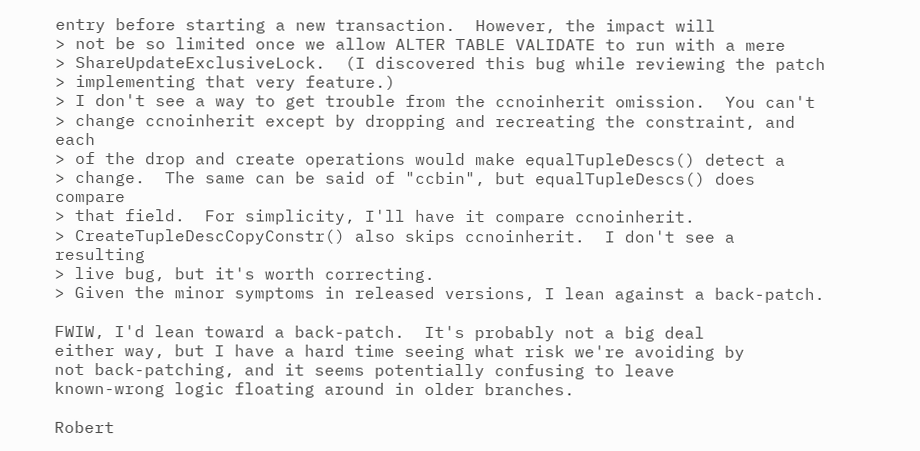entry before starting a new transaction.  However, the impact will
> not be so limited once we allow ALTER TABLE VALIDATE to run with a mere
> ShareUpdateExclusiveLock.  (I discovered this bug while reviewing the patch
> implementing that very feature.)
> I don't see a way to get trouble from the ccnoinherit omission.  You can't
> change ccnoinherit except by dropping and recreating the constraint, and each
> of the drop and create operations would make equalTupleDescs() detect a
> change.  The same can be said of "ccbin", but equalTupleDescs() does compare
> that field.  For simplicity, I'll have it compare ccnoinherit.
> CreateTupleDescCopyConstr() also skips ccnoinherit.  I don't see a resulting
> live bug, but it's worth correcting.
> Given the minor symptoms in released versions, I lean against a back-patch.

FWIW, I'd lean toward a back-patch.  It's probably not a big deal
either way, but I have a hard time seeing what risk we're avoiding by
not back-patching, and it seems potentially confusing to leave
known-wrong logic floating around in older branches.

Robert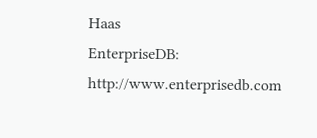Haas
EnterpriseDB: http://www.enterprisedb.com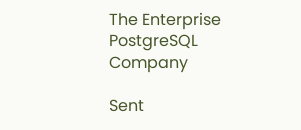The Enterprise PostgreSQL Company

Sent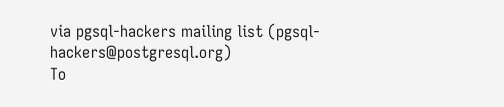via pgsql-hackers mailing list (pgsql-hackers@postgresql.org)
To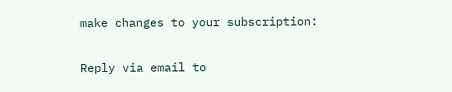make changes to your subscription:

Reply via email to